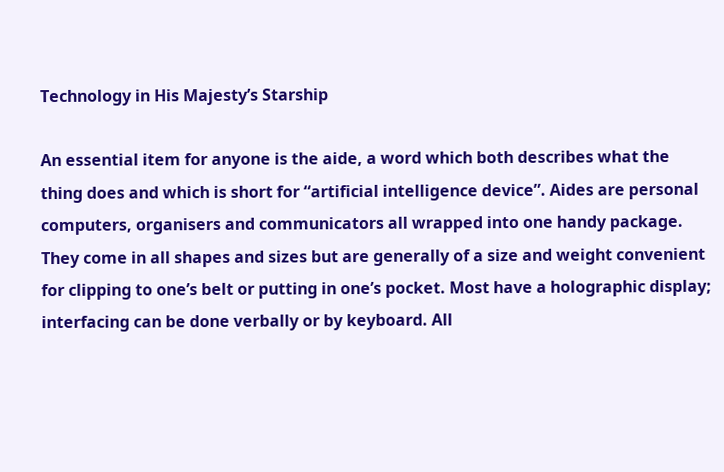Technology in His Majesty’s Starship

An essential item for anyone is the aide, a word which both describes what the thing does and which is short for “artificial intelligence device”. Aides are personal computers, organisers and communicators all wrapped into one handy package. They come in all shapes and sizes but are generally of a size and weight convenient for clipping to one’s belt or putting in one’s pocket. Most have a holographic display; interfacing can be done verbally or by keyboard. All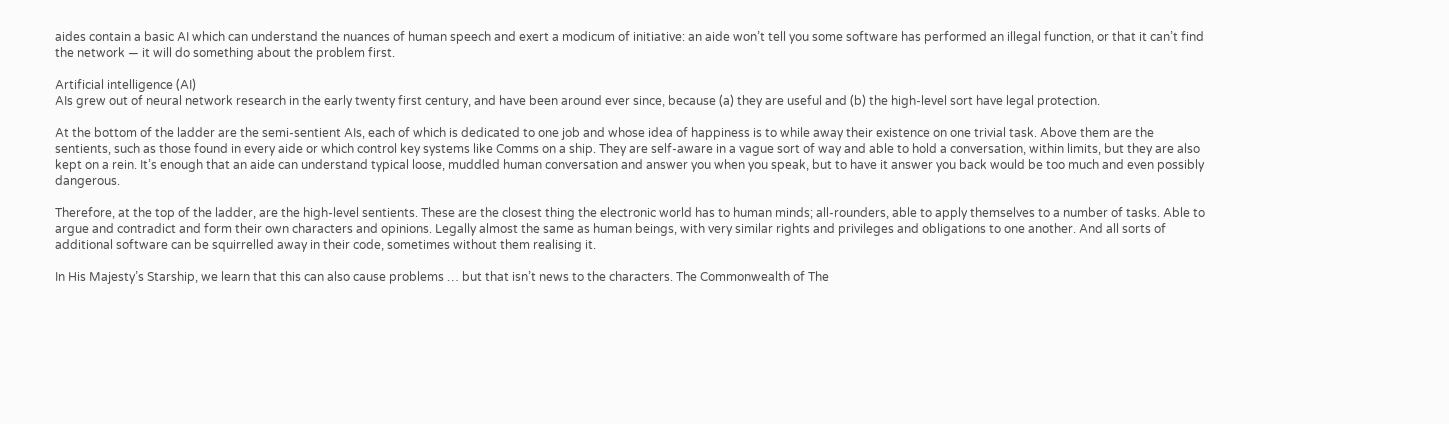aides contain a basic AI which can understand the nuances of human speech and exert a modicum of initiative: an aide won’t tell you some software has performed an illegal function, or that it can’t find the network — it will do something about the problem first.

Artificial intelligence (AI)
AIs grew out of neural network research in the early twenty first century, and have been around ever since, because (a) they are useful and (b) the high-level sort have legal protection.

At the bottom of the ladder are the semi-sentient AIs, each of which is dedicated to one job and whose idea of happiness is to while away their existence on one trivial task. Above them are the sentients, such as those found in every aide or which control key systems like Comms on a ship. They are self-aware in a vague sort of way and able to hold a conversation, within limits, but they are also kept on a rein. It’s enough that an aide can understand typical loose, muddled human conversation and answer you when you speak, but to have it answer you back would be too much and even possibly dangerous.

Therefore, at the top of the ladder, are the high-level sentients. These are the closest thing the electronic world has to human minds; all-rounders, able to apply themselves to a number of tasks. Able to argue and contradict and form their own characters and opinions. Legally almost the same as human beings, with very similar rights and privileges and obligations to one another. And all sorts of additional software can be squirrelled away in their code, sometimes without them realising it.

In His Majesty’s Starship, we learn that this can also cause problems … but that isn’t news to the characters. The Commonwealth of The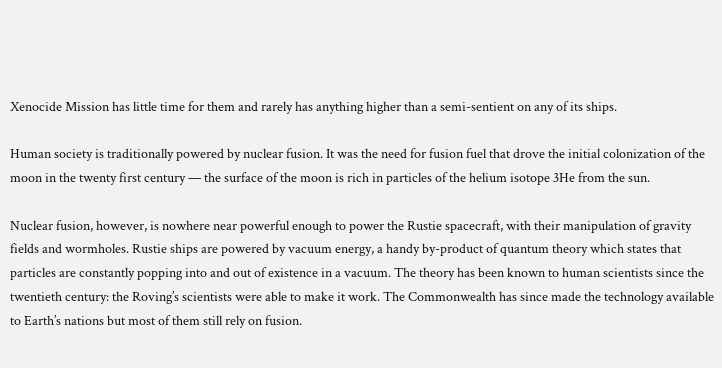Xenocide Mission has little time for them and rarely has anything higher than a semi-sentient on any of its ships.

Human society is traditionally powered by nuclear fusion. It was the need for fusion fuel that drove the initial colonization of the moon in the twenty first century — the surface of the moon is rich in particles of the helium isotope 3He from the sun.

Nuclear fusion, however, is nowhere near powerful enough to power the Rustie spacecraft, with their manipulation of gravity fields and wormholes. Rustie ships are powered by vacuum energy, a handy by-product of quantum theory which states that particles are constantly popping into and out of existence in a vacuum. The theory has been known to human scientists since the twentieth century: the Roving’s scientists were able to make it work. The Commonwealth has since made the technology available to Earth’s nations but most of them still rely on fusion.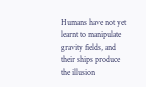Humans have not yet learnt to manipulate gravity fields, and their ships produce the illusion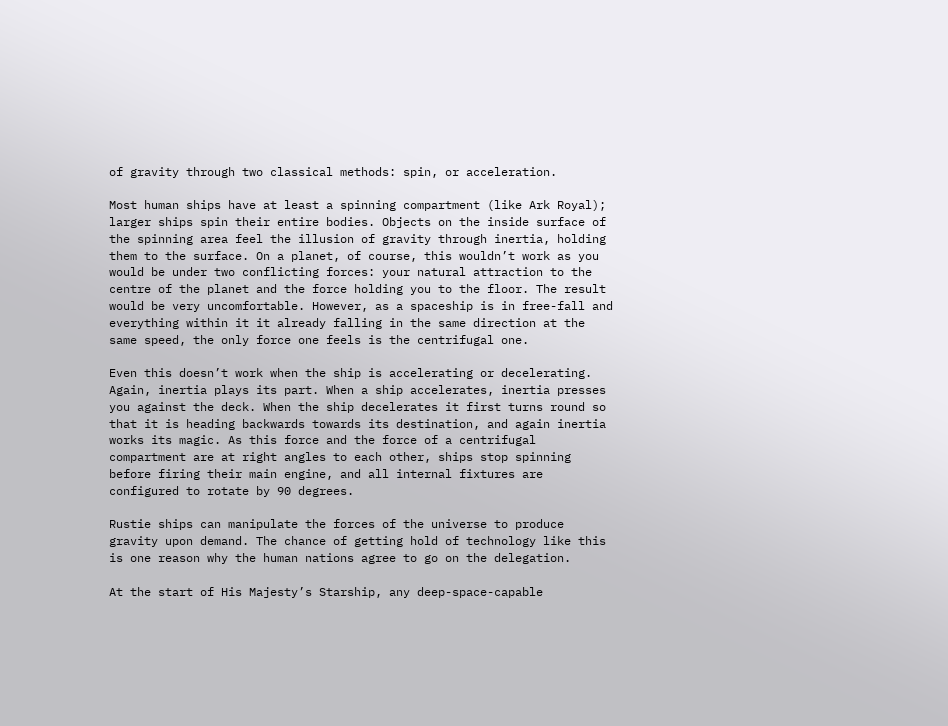of gravity through two classical methods: spin, or acceleration.

Most human ships have at least a spinning compartment (like Ark Royal); larger ships spin their entire bodies. Objects on the inside surface of the spinning area feel the illusion of gravity through inertia, holding them to the surface. On a planet, of course, this wouldn’t work as you would be under two conflicting forces: your natural attraction to the centre of the planet and the force holding you to the floor. The result would be very uncomfortable. However, as a spaceship is in free-fall and everything within it it already falling in the same direction at the same speed, the only force one feels is the centrifugal one.

Even this doesn’t work when the ship is accelerating or decelerating. Again, inertia plays its part. When a ship accelerates, inertia presses you against the deck. When the ship decelerates it first turns round so that it is heading backwards towards its destination, and again inertia works its magic. As this force and the force of a centrifugal compartment are at right angles to each other, ships stop spinning before firing their main engine, and all internal fixtures are configured to rotate by 90 degrees.

Rustie ships can manipulate the forces of the universe to produce gravity upon demand. The chance of getting hold of technology like this is one reason why the human nations agree to go on the delegation.

At the start of His Majesty’s Starship, any deep-space-capable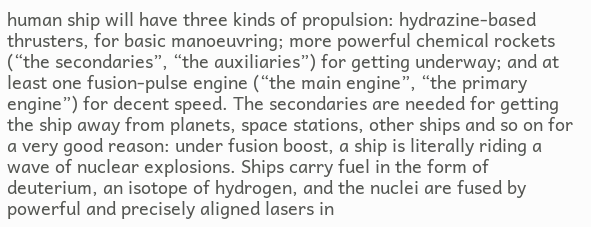human ship will have three kinds of propulsion: hydrazine-based thrusters, for basic manoeuvring; more powerful chemical rockets (“the secondaries”, “the auxiliaries”) for getting underway; and at least one fusion-pulse engine (“the main engine”, “the primary engine”) for decent speed. The secondaries are needed for getting the ship away from planets, space stations, other ships and so on for a very good reason: under fusion boost, a ship is literally riding a wave of nuclear explosions. Ships carry fuel in the form of deuterium, an isotope of hydrogen, and the nuclei are fused by powerful and precisely aligned lasers in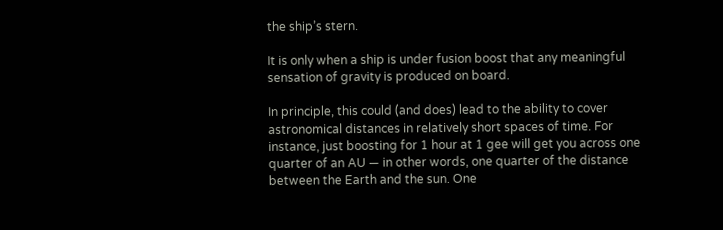the ship’s stern.

It is only when a ship is under fusion boost that any meaningful sensation of gravity is produced on board.

In principle, this could (and does) lead to the ability to cover astronomical distances in relatively short spaces of time. For instance, just boosting for 1 hour at 1 gee will get you across one quarter of an AU — in other words, one quarter of the distance between the Earth and the sun. One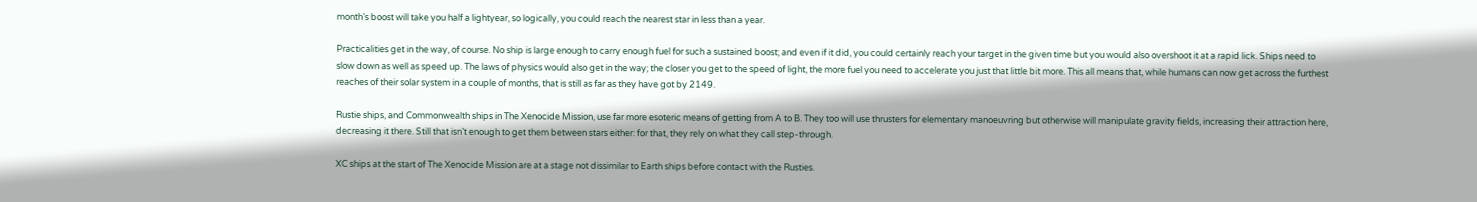month’s boost will take you half a lightyear, so logically, you could reach the nearest star in less than a year.

Practicalities get in the way, of course. No ship is large enough to carry enough fuel for such a sustained boost; and even if it did, you could certainly reach your target in the given time but you would also overshoot it at a rapid lick. Ships need to slow down as well as speed up. The laws of physics would also get in the way; the closer you get to the speed of light, the more fuel you need to accelerate you just that little bit more. This all means that, while humans can now get across the furthest reaches of their solar system in a couple of months, that is still as far as they have got by 2149.

Rustie ships, and Commonwealth ships in The Xenocide Mission, use far more esoteric means of getting from A to B. They too will use thrusters for elementary manoeuvring but otherwise will manipulate gravity fields, increasing their attraction here, decreasing it there. Still that isn’t enough to get them between stars either: for that, they rely on what they call step-through.

XC ships at the start of The Xenocide Mission are at a stage not dissimilar to Earth ships before contact with the Rusties.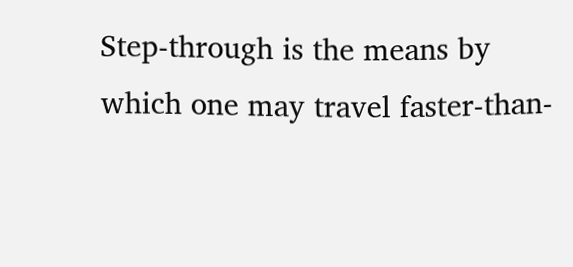Step-through is the means by which one may travel faster-than-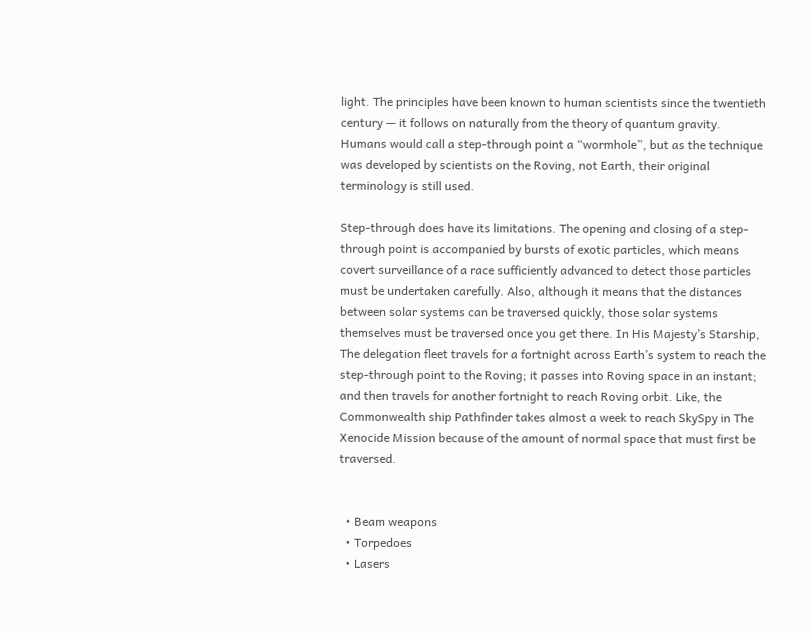light. The principles have been known to human scientists since the twentieth century — it follows on naturally from the theory of quantum gravity. Humans would call a step-through point a “wormhole”, but as the technique was developed by scientists on the Roving, not Earth, their original terminology is still used.

Step-through does have its limitations. The opening and closing of a step-through point is accompanied by bursts of exotic particles, which means covert surveillance of a race sufficiently advanced to detect those particles must be undertaken carefully. Also, although it means that the distances between solar systems can be traversed quickly, those solar systems themselves must be traversed once you get there. In His Majesty’s Starship, The delegation fleet travels for a fortnight across Earth’s system to reach the step-through point to the Roving; it passes into Roving space in an instant; and then travels for another fortnight to reach Roving orbit. Like, the Commonwealth ship Pathfinder takes almost a week to reach SkySpy in The Xenocide Mission because of the amount of normal space that must first be traversed.


  • Beam weapons
  • Torpedoes
  • Lasers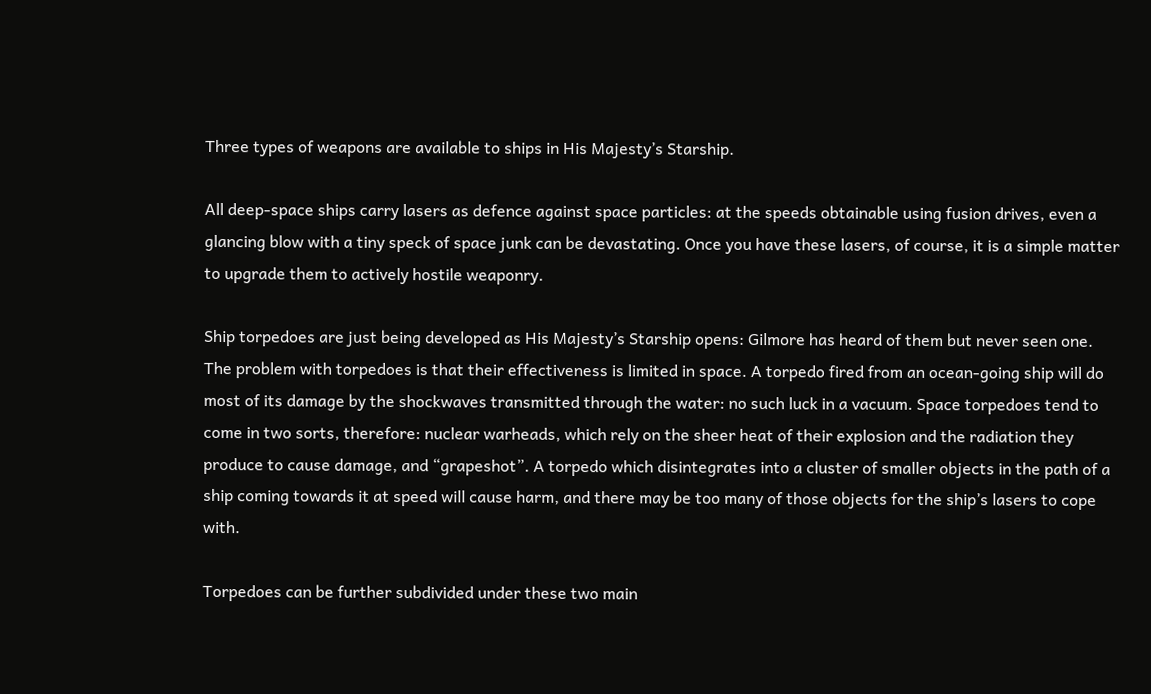Three types of weapons are available to ships in His Majesty’s Starship.

All deep-space ships carry lasers as defence against space particles: at the speeds obtainable using fusion drives, even a glancing blow with a tiny speck of space junk can be devastating. Once you have these lasers, of course, it is a simple matter to upgrade them to actively hostile weaponry.

Ship torpedoes are just being developed as His Majesty’s Starship opens: Gilmore has heard of them but never seen one. The problem with torpedoes is that their effectiveness is limited in space. A torpedo fired from an ocean-going ship will do most of its damage by the shockwaves transmitted through the water: no such luck in a vacuum. Space torpedoes tend to come in two sorts, therefore: nuclear warheads, which rely on the sheer heat of their explosion and the radiation they produce to cause damage, and “grapeshot”. A torpedo which disintegrates into a cluster of smaller objects in the path of a ship coming towards it at speed will cause harm, and there may be too many of those objects for the ship’s lasers to cope with.

Torpedoes can be further subdivided under these two main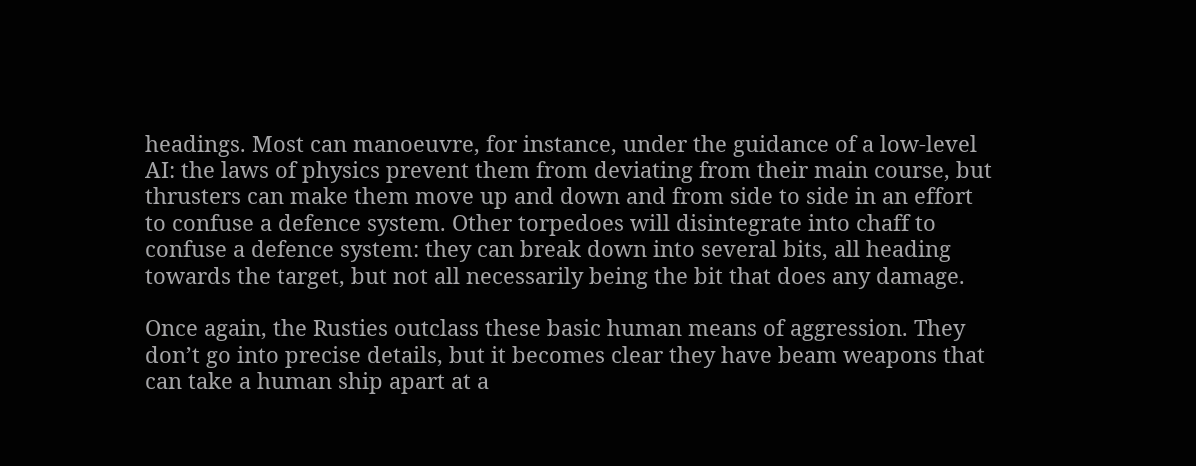headings. Most can manoeuvre, for instance, under the guidance of a low-level AI: the laws of physics prevent them from deviating from their main course, but thrusters can make them move up and down and from side to side in an effort to confuse a defence system. Other torpedoes will disintegrate into chaff to confuse a defence system: they can break down into several bits, all heading towards the target, but not all necessarily being the bit that does any damage.

Once again, the Rusties outclass these basic human means of aggression. They don’t go into precise details, but it becomes clear they have beam weapons that can take a human ship apart at a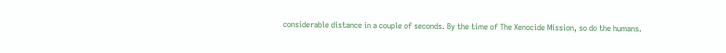considerable distance in a couple of seconds. By the time of The Xenocide Mission, so do the humans.